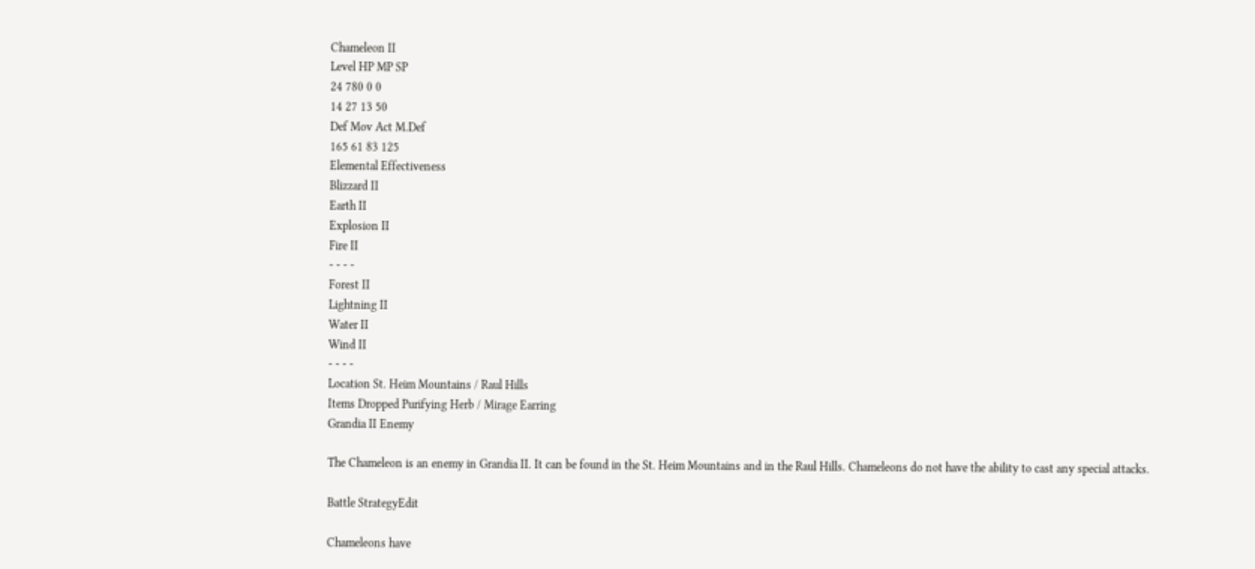Chameleon II
Level HP MP SP
24 780 0 0
14 27 13 50
Def Mov Act M.Def
165 61 83 125
Elemental Effectiveness
Blizzard II
Earth II
Explosion II
Fire II
- - - -
Forest II
Lightning II
Water II
Wind II
- - - -
Location St. Heim Mountains / Raul Hills
Items Dropped Purifying Herb / Mirage Earring
Grandia II Enemy

The Chameleon is an enemy in Grandia II. It can be found in the St. Heim Mountains and in the Raul Hills. Chameleons do not have the ability to cast any special attacks.

Battle StrategyEdit

Chameleons have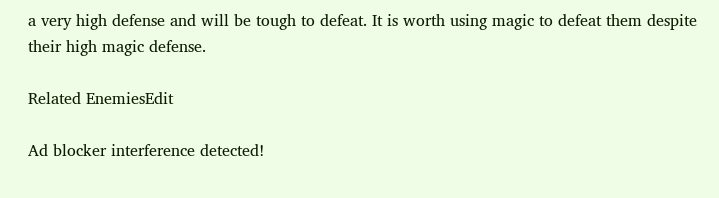a very high defense and will be tough to defeat. It is worth using magic to defeat them despite their high magic defense.

Related EnemiesEdit

Ad blocker interference detected!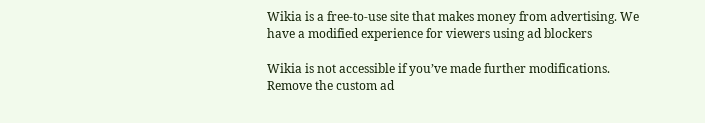Wikia is a free-to-use site that makes money from advertising. We have a modified experience for viewers using ad blockers

Wikia is not accessible if you’ve made further modifications. Remove the custom ad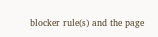blocker rule(s) and the page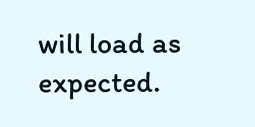will load as expected.